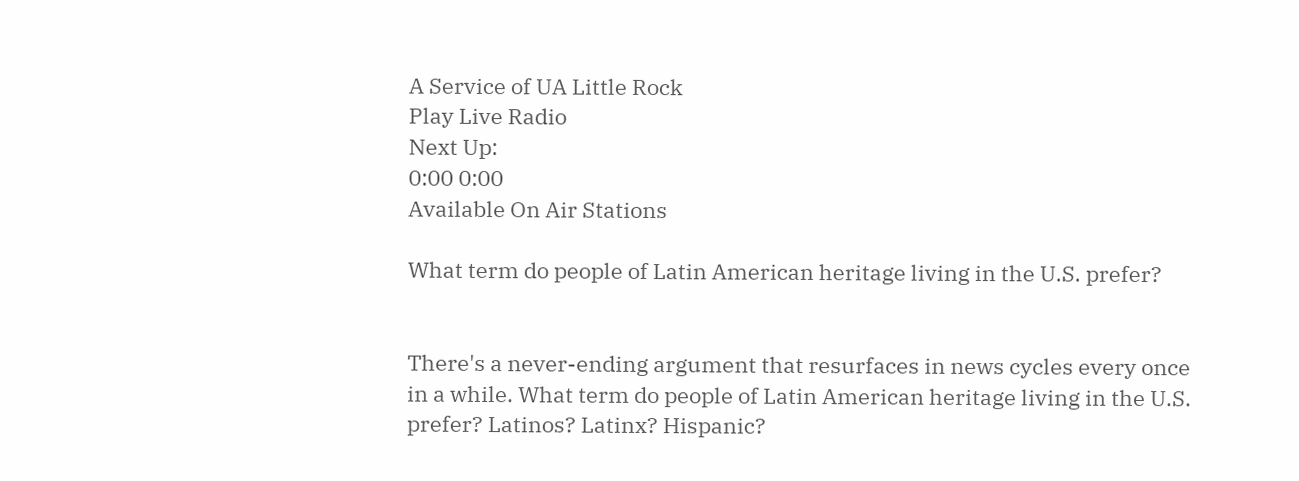A Service of UA Little Rock
Play Live Radio
Next Up:
0:00 0:00
Available On Air Stations

What term do people of Latin American heritage living in the U.S. prefer?


There's a never-ending argument that resurfaces in news cycles every once in a while. What term do people of Latin American heritage living in the U.S. prefer? Latinos? Latinx? Hispanic?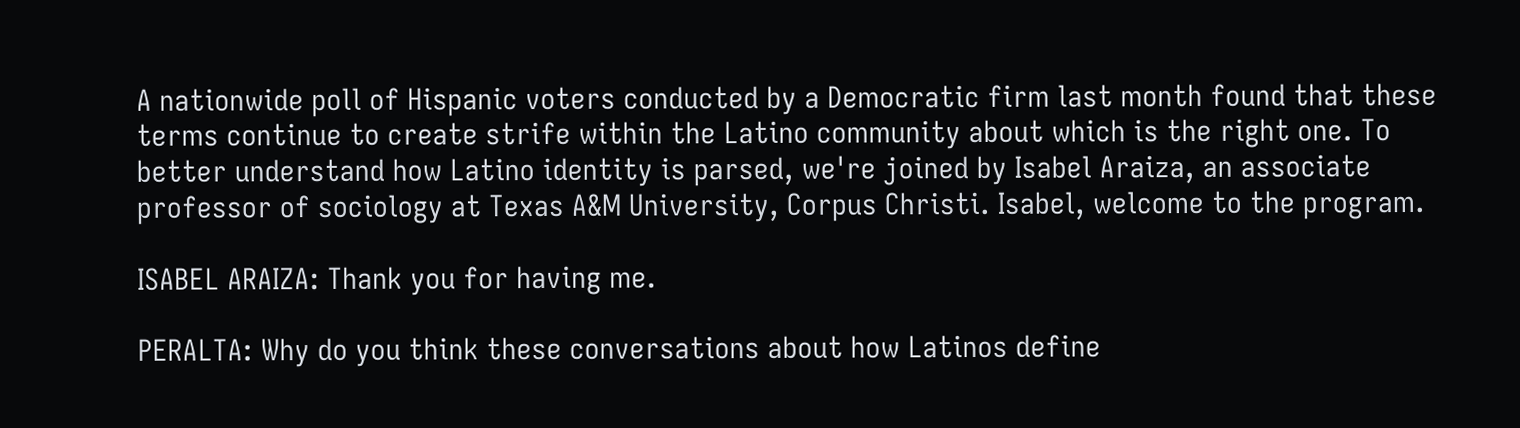A nationwide poll of Hispanic voters conducted by a Democratic firm last month found that these terms continue to create strife within the Latino community about which is the right one. To better understand how Latino identity is parsed, we're joined by Isabel Araiza, an associate professor of sociology at Texas A&M University, Corpus Christi. Isabel, welcome to the program.

ISABEL ARAIZA: Thank you for having me.

PERALTA: Why do you think these conversations about how Latinos define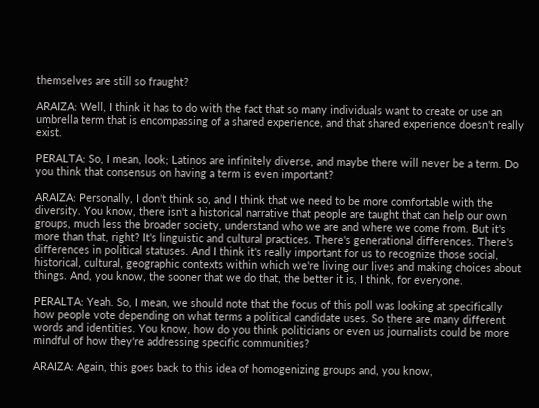themselves are still so fraught?

ARAIZA: Well, I think it has to do with the fact that so many individuals want to create or use an umbrella term that is encompassing of a shared experience, and that shared experience doesn't really exist.

PERALTA: So, I mean, look; Latinos are infinitely diverse, and maybe there will never be a term. Do you think that consensus on having a term is even important?

ARAIZA: Personally, I don't think so, and I think that we need to be more comfortable with the diversity. You know, there isn't a historical narrative that people are taught that can help our own groups, much less the broader society, understand who we are and where we come from. But it's more than that, right? It's linguistic and cultural practices. There's generational differences. There's differences in political statuses. And I think it's really important for us to recognize those social, historical, cultural, geographic contexts within which we're living our lives and making choices about things. And, you know, the sooner that we do that, the better it is, I think, for everyone.

PERALTA: Yeah. So, I mean, we should note that the focus of this poll was looking at specifically how people vote depending on what terms a political candidate uses. So there are many different words and identities. You know, how do you think politicians or even us journalists could be more mindful of how they're addressing specific communities?

ARAIZA: Again, this goes back to this idea of homogenizing groups and, you know,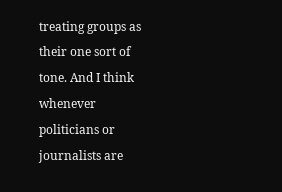treating groups as their one sort of tone. And I think whenever politicians or journalists are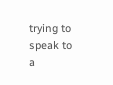trying to speak to a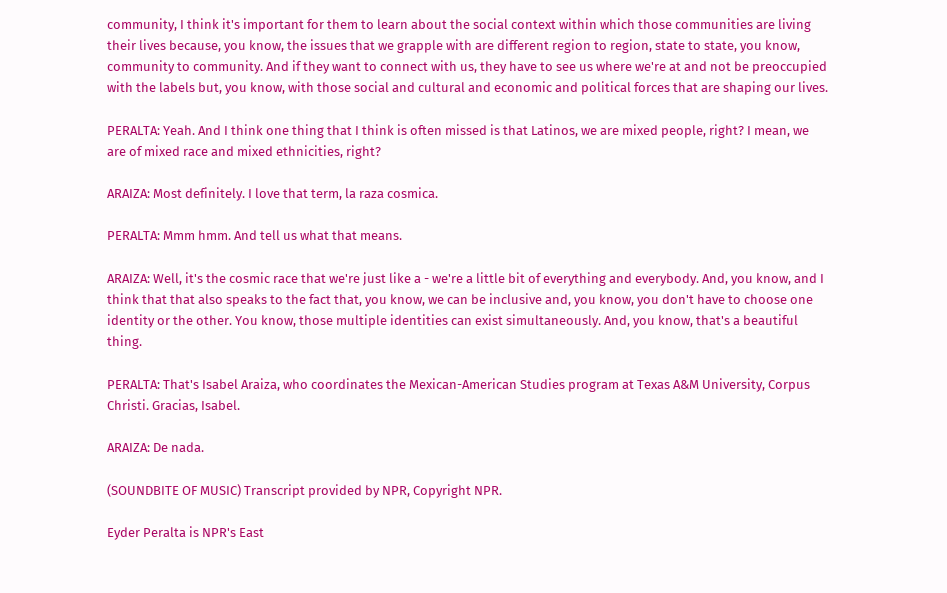community, I think it's important for them to learn about the social context within which those communities are living their lives because, you know, the issues that we grapple with are different region to region, state to state, you know, community to community. And if they want to connect with us, they have to see us where we're at and not be preoccupied with the labels but, you know, with those social and cultural and economic and political forces that are shaping our lives.

PERALTA: Yeah. And I think one thing that I think is often missed is that Latinos, we are mixed people, right? I mean, we are of mixed race and mixed ethnicities, right?

ARAIZA: Most definitely. I love that term, la raza cosmica.

PERALTA: Mmm hmm. And tell us what that means.

ARAIZA: Well, it's the cosmic race that we're just like a - we're a little bit of everything and everybody. And, you know, and I think that that also speaks to the fact that, you know, we can be inclusive and, you know, you don't have to choose one identity or the other. You know, those multiple identities can exist simultaneously. And, you know, that's a beautiful thing.

PERALTA: That's Isabel Araiza, who coordinates the Mexican-American Studies program at Texas A&M University, Corpus Christi. Gracias, Isabel.

ARAIZA: De nada.

(SOUNDBITE OF MUSIC) Transcript provided by NPR, Copyright NPR.

Eyder Peralta is NPR's East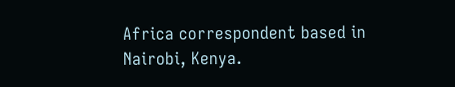Africa correspondent based in Nairobi, Kenya.